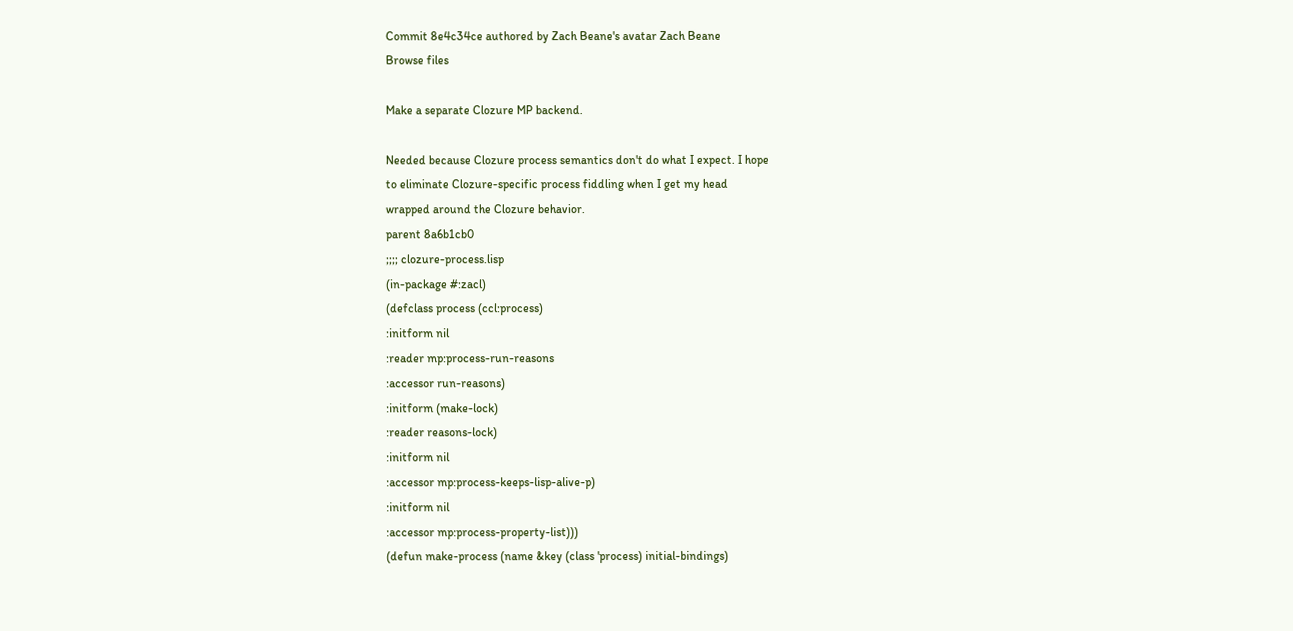Commit 8e4c34ce authored by Zach Beane's avatar Zach Beane
Browse files

Make a separate Clozure MP backend.

Needed because Clozure process semantics don't do what I expect. I hope
to eliminate Clozure-specific process fiddling when I get my head
wrapped around the Clozure behavior.
parent 8a6b1cb0
;;;; clozure-process.lisp
(in-package #:zacl)
(defclass process (ccl:process)
:initform nil
:reader mp:process-run-reasons
:accessor run-reasons)
:initform (make-lock)
:reader reasons-lock)
:initform nil
:accessor mp:process-keeps-lisp-alive-p)
:initform nil
:accessor mp:process-property-list)))
(defun make-process (name &key (class 'process) initial-bindings)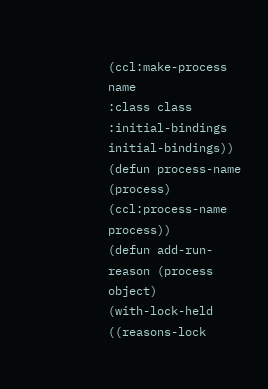(ccl:make-process name
:class class
:initial-bindings initial-bindings))
(defun process-name (process)
(ccl:process-name process))
(defun add-run-reason (process object)
(with-lock-held ((reasons-lock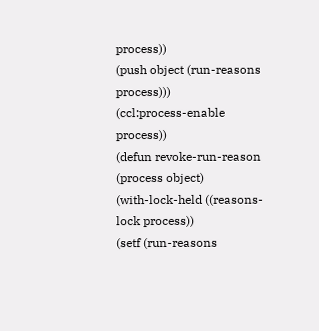process))
(push object (run-reasons process)))
(ccl:process-enable process))
(defun revoke-run-reason (process object)
(with-lock-held ((reasons-lock process))
(setf (run-reasons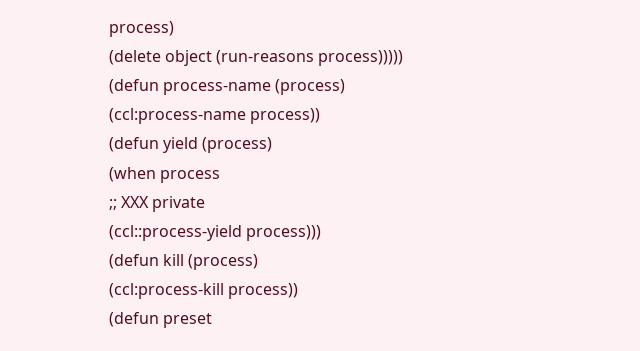process)
(delete object (run-reasons process)))))
(defun process-name (process)
(ccl:process-name process))
(defun yield (process)
(when process
;; XXX private
(ccl::process-yield process)))
(defun kill (process)
(ccl:process-kill process))
(defun preset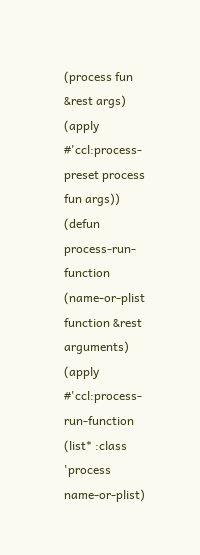(process fun &rest args)
(apply #'ccl:process-preset process fun args))
(defun process-run-function (name-or-plist function &rest arguments)
(apply #'ccl:process-run-function
(list* :class 'process name-or-plist)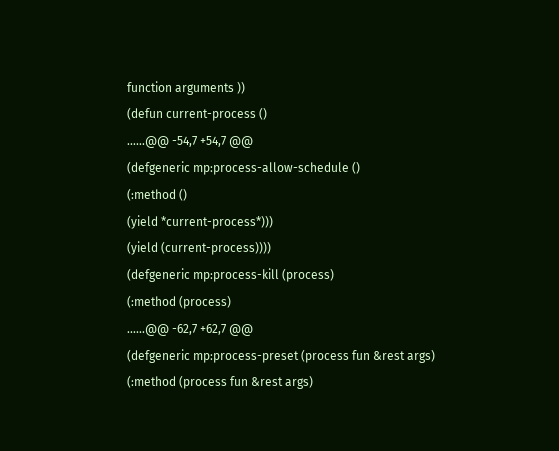function arguments ))
(defun current-process ()
......@@ -54,7 +54,7 @@
(defgeneric mp:process-allow-schedule ()
(:method ()
(yield *current-process*)))
(yield (current-process))))
(defgeneric mp:process-kill (process)
(:method (process)
......@@ -62,7 +62,7 @@
(defgeneric mp:process-preset (process fun &rest args)
(:method (process fun &rest args)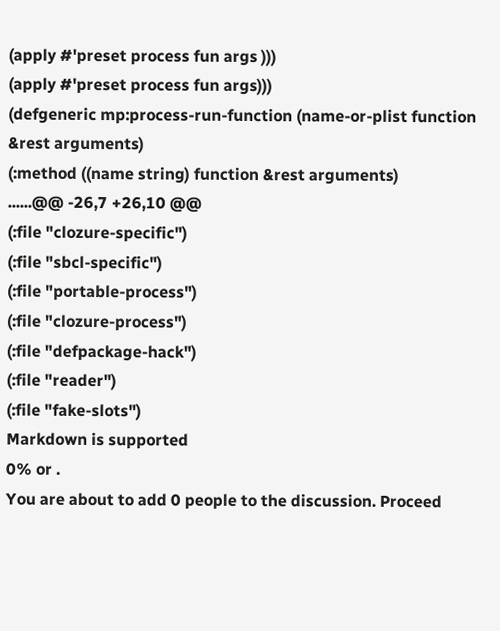(apply #'preset process fun args )))
(apply #'preset process fun args)))
(defgeneric mp:process-run-function (name-or-plist function &rest arguments)
(:method ((name string) function &rest arguments)
......@@ -26,7 +26,10 @@
(:file "clozure-specific")
(:file "sbcl-specific")
(:file "portable-process")
(:file "clozure-process")
(:file "defpackage-hack")
(:file "reader")
(:file "fake-slots")
Markdown is supported
0% or .
You are about to add 0 people to the discussion. Proceed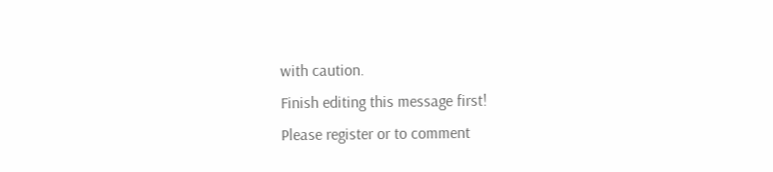with caution.
Finish editing this message first!
Please register or to comment